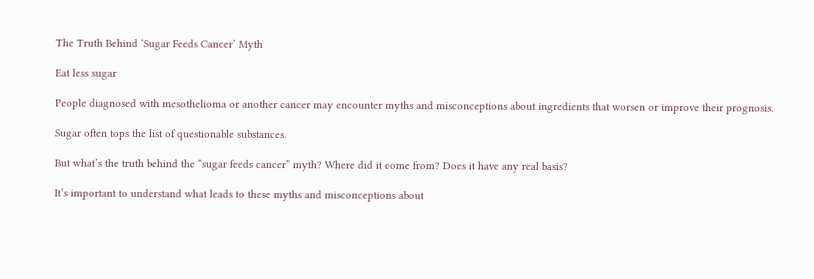The Truth Behind ‘Sugar Feeds Cancer’ Myth

Eat less sugar

People diagnosed with mesothelioma or another cancer may encounter myths and misconceptions about ingredients that worsen or improve their prognosis.

Sugar often tops the list of questionable substances.

But what’s the truth behind the “sugar feeds cancer” myth? Where did it come from? Does it have any real basis?

It’s important to understand what leads to these myths and misconceptions about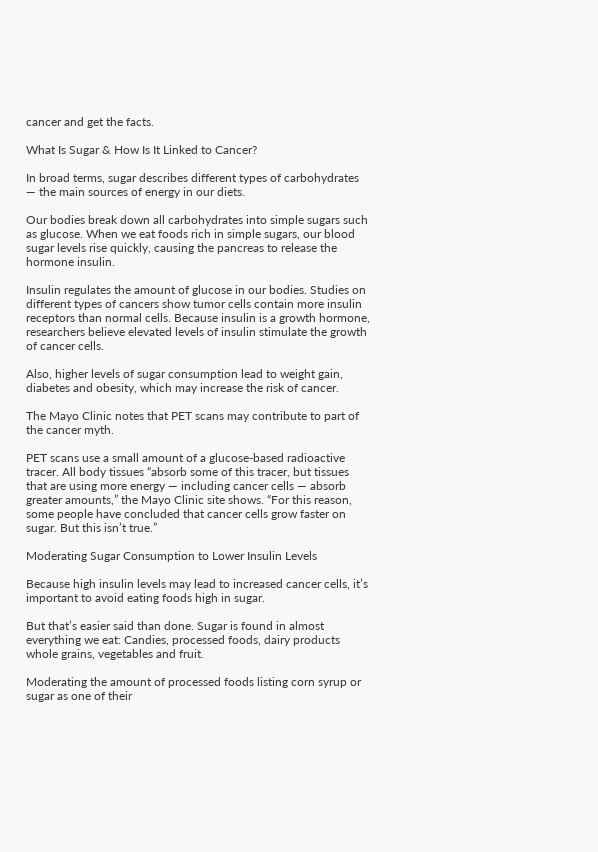cancer and get the facts.

What Is Sugar & How Is It Linked to Cancer?

In broad terms, sugar describes different types of carbohydrates — the main sources of energy in our diets.

Our bodies break down all carbohydrates into simple sugars such as glucose. When we eat foods rich in simple sugars, our blood sugar levels rise quickly, causing the pancreas to release the hormone insulin.

Insulin regulates the amount of glucose in our bodies. Studies on different types of cancers show tumor cells contain more insulin receptors than normal cells. Because insulin is a growth hormone, researchers believe elevated levels of insulin stimulate the growth of cancer cells.

Also, higher levels of sugar consumption lead to weight gain, diabetes and obesity, which may increase the risk of cancer.

The Mayo Clinic notes that PET scans may contribute to part of the cancer myth.

PET scans use a small amount of a glucose-based radioactive tracer. All body tissues “absorb some of this tracer, but tissues that are using more energy — including cancer cells — absorb greater amounts,” the Mayo Clinic site shows. “For this reason, some people have concluded that cancer cells grow faster on sugar. But this isn’t true.”

Moderating Sugar Consumption to Lower Insulin Levels

Because high insulin levels may lead to increased cancer cells, it’s important to avoid eating foods high in sugar.

But that’s easier said than done. Sugar is found in almost everything we eat: Candies, processed foods, dairy products whole grains, vegetables and fruit.

Moderating the amount of processed foods listing corn syrup or sugar as one of their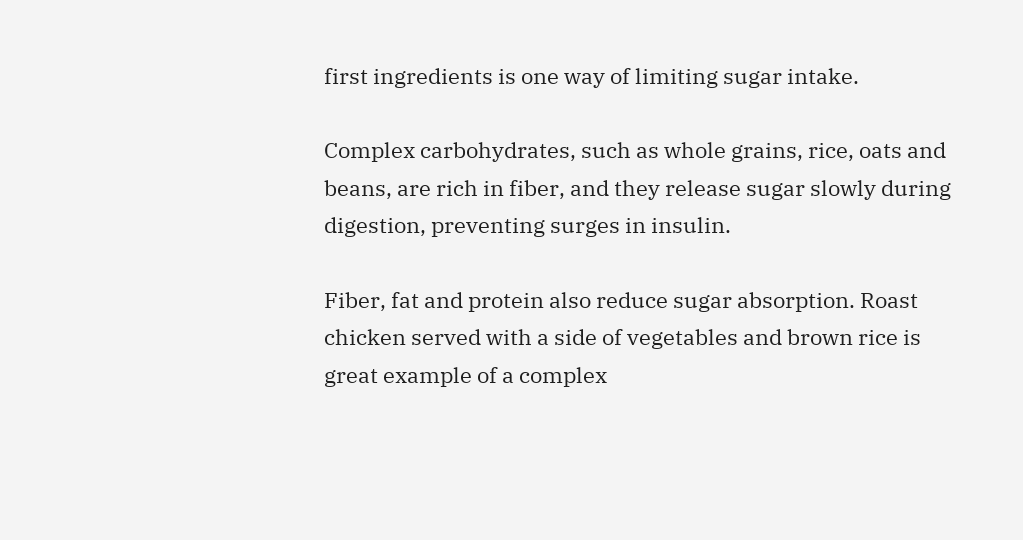first ingredients is one way of limiting sugar intake.

Complex carbohydrates, such as whole grains, rice, oats and beans, are rich in fiber, and they release sugar slowly during digestion, preventing surges in insulin.

Fiber, fat and protein also reduce sugar absorption. Roast chicken served with a side of vegetables and brown rice is great example of a complex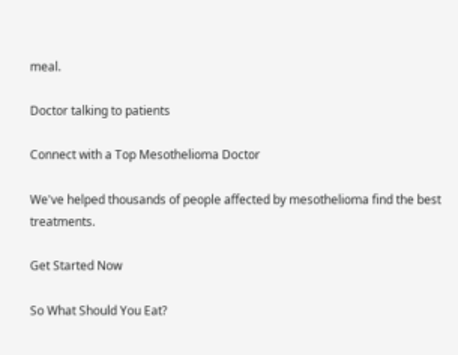meal.

Doctor talking to patients

Connect with a Top Mesothelioma Doctor

We've helped thousands of people affected by mesothelioma find the best treatments.

Get Started Now

So What Should You Eat?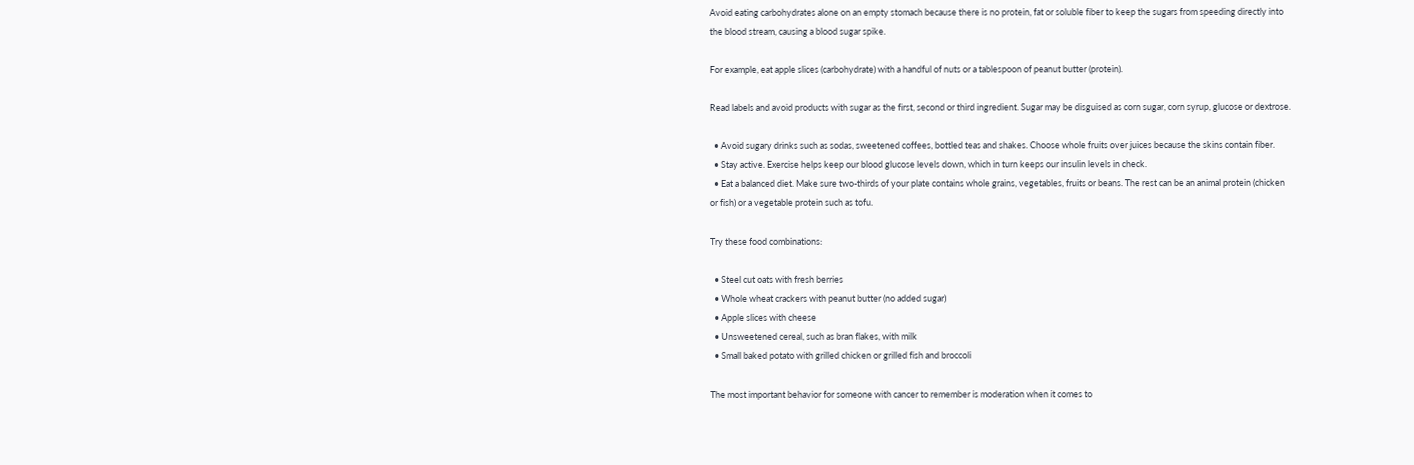Avoid eating carbohydrates alone on an empty stomach because there is no protein, fat or soluble fiber to keep the sugars from speeding directly into the blood stream, causing a blood sugar spike.

For example, eat apple slices (carbohydrate) with a handful of nuts or a tablespoon of peanut butter (protein).

Read labels and avoid products with sugar as the first, second or third ingredient. Sugar may be disguised as corn sugar, corn syrup, glucose or dextrose.

  • Avoid sugary drinks such as sodas, sweetened coffees, bottled teas and shakes. Choose whole fruits over juices because the skins contain fiber.
  • Stay active. Exercise helps keep our blood glucose levels down, which in turn keeps our insulin levels in check.
  • Eat a balanced diet. Make sure two-thirds of your plate contains whole grains, vegetables, fruits or beans. The rest can be an animal protein (chicken or fish) or a vegetable protein such as tofu.

Try these food combinations:

  • Steel cut oats with fresh berries
  • Whole wheat crackers with peanut butter (no added sugar)
  • Apple slices with cheese
  • Unsweetened cereal, such as bran flakes, with milk
  • Small baked potato with grilled chicken or grilled fish and broccoli

The most important behavior for someone with cancer to remember is moderation when it comes to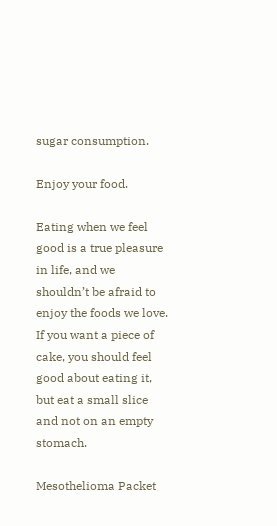sugar consumption.

Enjoy your food.

Eating when we feel good is a true pleasure in life, and we shouldn’t be afraid to enjoy the foods we love. If you want a piece of cake, you should feel good about eating it, but eat a small slice and not on an empty stomach.

Mesothelioma Packet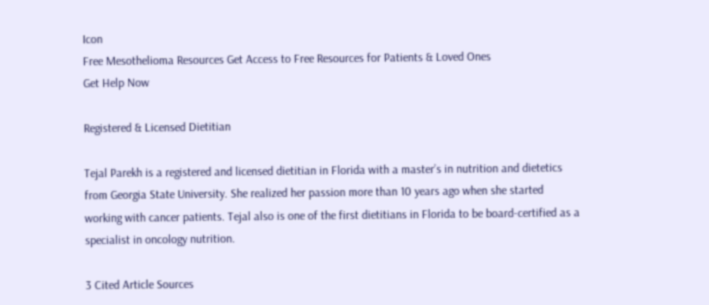Icon
Free Mesothelioma Resources Get Access to Free Resources for Patients & Loved Ones
Get Help Now

Registered & Licensed Dietitian

Tejal Parekh is a registered and licensed dietitian in Florida with a master’s in nutrition and dietetics from Georgia State University. She realized her passion more than 10 years ago when she started working with cancer patients. Tejal also is one of the first dietitians in Florida to be board-certified as a specialist in oncology nutrition.

3 Cited Article Sources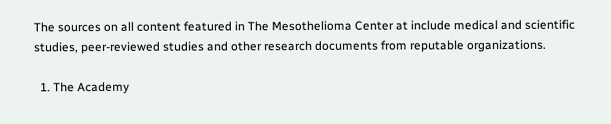The sources on all content featured in The Mesothelioma Center at include medical and scientific studies, peer-reviewed studies and other research documents from reputable organizations.

  1. The Academy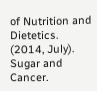of Nutrition and Dietetics. (2014, July). Sugar and Cancer.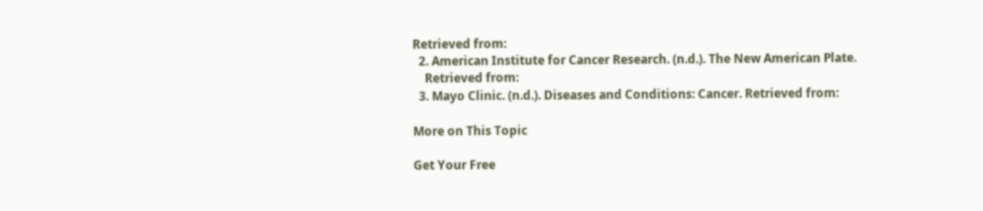Retrieved from:
  2. American Institute for Cancer Research. (n.d.). The New American Plate.
    Retrieved from:
  3. Mayo Clinic. (n.d.). Diseases and Conditions: Cancer. Retrieved from:

More on This Topic

Get Your Free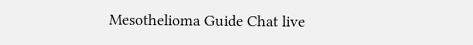Mesothelioma Guide Chat live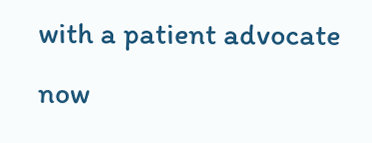with a patient advocate now